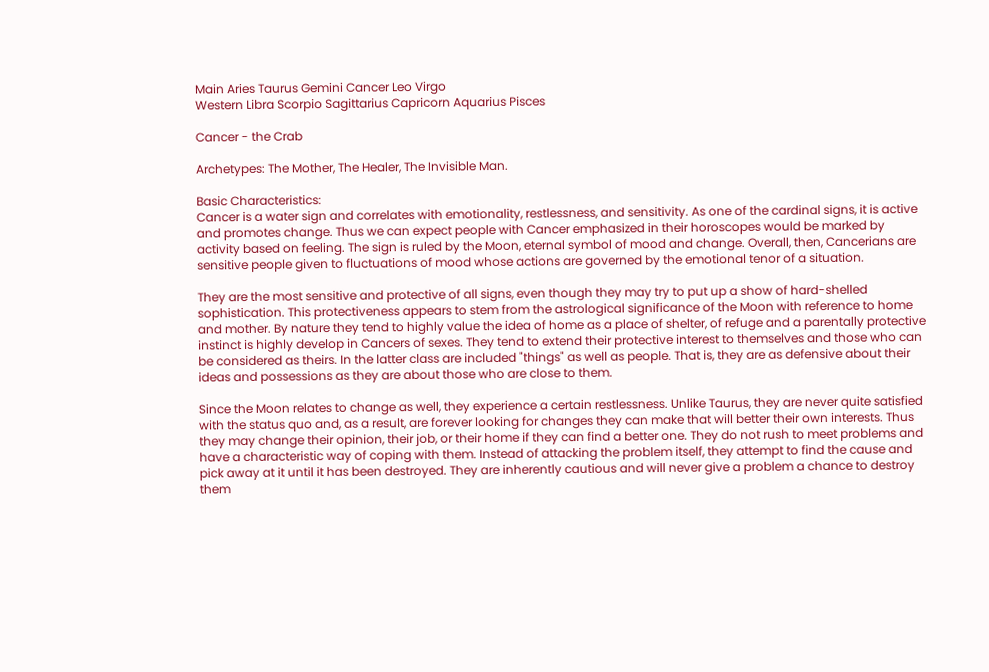Main Aries Taurus Gemini Cancer Leo Virgo
Western Libra Scorpio Sagittarius Capricorn Aquarius Pisces

Cancer - the Crab

Archetypes: The Mother, The Healer, The Invisible Man.

Basic Characteristics:
Cancer is a water sign and correlates with emotionality, restlessness, and sensitivity. As one of the cardinal signs, it is active and promotes change. Thus we can expect people with Cancer emphasized in their horoscopes would be marked by activity based on feeling. The sign is ruled by the Moon, eternal symbol of mood and change. Overall, then, Cancerians are sensitive people given to fluctuations of mood whose actions are governed by the emotional tenor of a situation.

They are the most sensitive and protective of all signs, even though they may try to put up a show of hard-shelled sophistication. This protectiveness appears to stem from the astrological significance of the Moon with reference to home and mother. By nature they tend to highly value the idea of home as a place of shelter, of refuge and a parentally protective instinct is highly develop in Cancers of sexes. They tend to extend their protective interest to themselves and those who can be considered as theirs. In the latter class are included "things" as well as people. That is, they are as defensive about their ideas and possessions as they are about those who are close to them.

Since the Moon relates to change as well, they experience a certain restlessness. Unlike Taurus, they are never quite satisfied with the status quo and, as a result, are forever looking for changes they can make that will better their own interests. Thus they may change their opinion, their job, or their home if they can find a better one. They do not rush to meet problems and have a characteristic way of coping with them. Instead of attacking the problem itself, they attempt to find the cause and pick away at it until it has been destroyed. They are inherently cautious and will never give a problem a chance to destroy them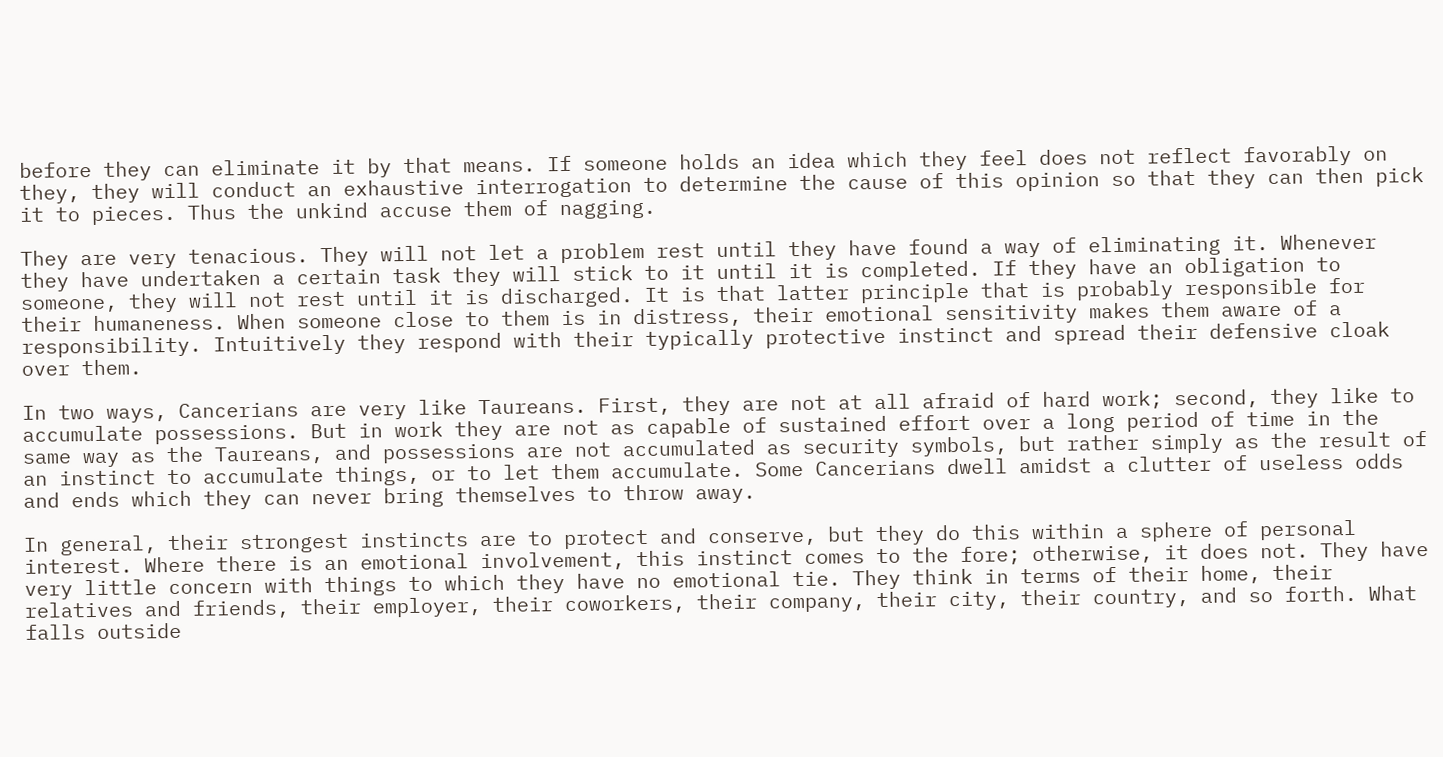before they can eliminate it by that means. If someone holds an idea which they feel does not reflect favorably on they, they will conduct an exhaustive interrogation to determine the cause of this opinion so that they can then pick it to pieces. Thus the unkind accuse them of nagging.

They are very tenacious. They will not let a problem rest until they have found a way of eliminating it. Whenever they have undertaken a certain task they will stick to it until it is completed. If they have an obligation to someone, they will not rest until it is discharged. It is that latter principle that is probably responsible for their humaneness. When someone close to them is in distress, their emotional sensitivity makes them aware of a responsibility. Intuitively they respond with their typically protective instinct and spread their defensive cloak over them.

In two ways, Cancerians are very like Taureans. First, they are not at all afraid of hard work; second, they like to accumulate possessions. But in work they are not as capable of sustained effort over a long period of time in the same way as the Taureans, and possessions are not accumulated as security symbols, but rather simply as the result of an instinct to accumulate things, or to let them accumulate. Some Cancerians dwell amidst a clutter of useless odds and ends which they can never bring themselves to throw away.

In general, their strongest instincts are to protect and conserve, but they do this within a sphere of personal interest. Where there is an emotional involvement, this instinct comes to the fore; otherwise, it does not. They have very little concern with things to which they have no emotional tie. They think in terms of their home, their relatives and friends, their employer, their coworkers, their company, their city, their country, and so forth. What falls outside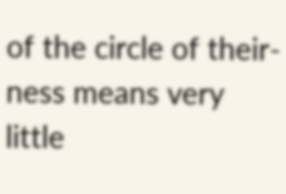of the circle of their-ness means very little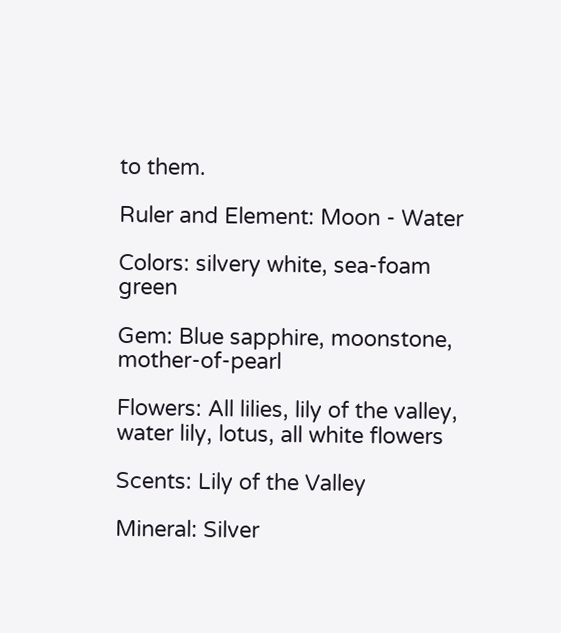to them.

Ruler and Element: Moon - Water

Colors: silvery white, sea-foam green

Gem: Blue sapphire, moonstone, mother-of-pearl

Flowers: All lilies, lily of the valley, water lily, lotus, all white flowers

Scents: Lily of the Valley

Mineral: Silver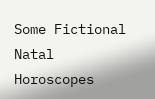Some Fictional Natal Horoscopes